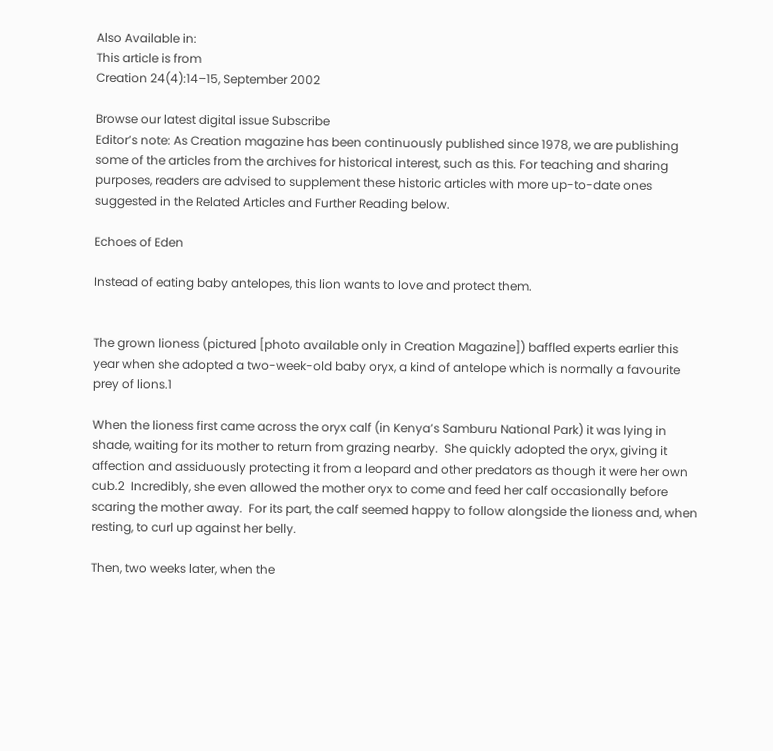Also Available in:
This article is from
Creation 24(4):14–15, September 2002

Browse our latest digital issue Subscribe
Editor’s note: As Creation magazine has been continuously published since 1978, we are publishing some of the articles from the archives for historical interest, such as this. For teaching and sharing purposes, readers are advised to supplement these historic articles with more up-to-date ones suggested in the Related Articles and Further Reading below.

Echoes of Eden

Instead of eating baby antelopes, this lion wants to love and protect them.


The grown lioness (pictured [photo available only in Creation Magazine]) baffled experts earlier this year when she adopted a two-week-old baby oryx, a kind of antelope which is normally a favourite prey of lions.1

When the lioness first came across the oryx calf (in Kenya’s Samburu National Park) it was lying in shade, waiting for its mother to return from grazing nearby.  She quickly adopted the oryx, giving it affection and assiduously protecting it from a leopard and other predators as though it were her own cub.2  Incredibly, she even allowed the mother oryx to come and feed her calf occasionally before scaring the mother away.  For its part, the calf seemed happy to follow alongside the lioness and, when resting, to curl up against her belly.

Then, two weeks later, when the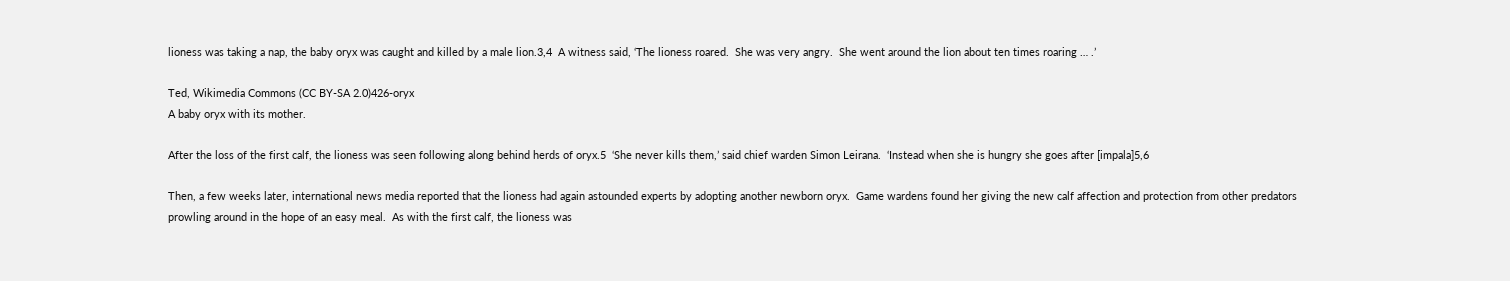lioness was taking a nap, the baby oryx was caught and killed by a male lion.3,4  A witness said, ‘The lioness roared.  She was very angry.  She went around the lion about ten times roaring … .’

Ted, Wikimedia Commons (CC BY-SA 2.0)426-oryx
A baby oryx with its mother.

After the loss of the first calf, the lioness was seen following along behind herds of oryx.5  ‘She never kills them,’ said chief warden Simon Leirana.  ‘Instead when she is hungry she goes after [impala]5,6

Then, a few weeks later, international news media reported that the lioness had again astounded experts by adopting another newborn oryx.  Game wardens found her giving the new calf affection and protection from other predators prowling around in the hope of an easy meal.  As with the first calf, the lioness was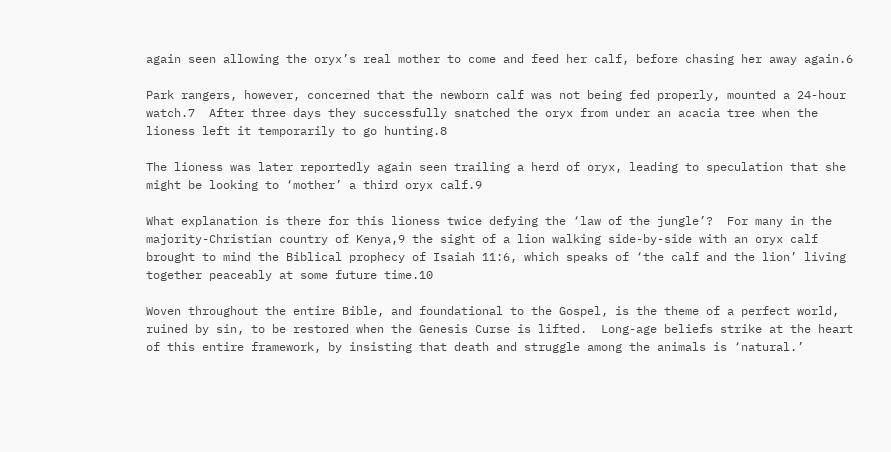again seen allowing the oryx’s real mother to come and feed her calf, before chasing her away again.6

Park rangers, however, concerned that the newborn calf was not being fed properly, mounted a 24-hour watch.7  After three days they successfully snatched the oryx from under an acacia tree when the lioness left it temporarily to go hunting.8

The lioness was later reportedly again seen trailing a herd of oryx, leading to speculation that she might be looking to ‘mother’ a third oryx calf.9

What explanation is there for this lioness twice defying the ‘law of the jungle’?  For many in the majority-Christian country of Kenya,9 the sight of a lion walking side-by-side with an oryx calf brought to mind the Biblical prophecy of Isaiah 11:6, which speaks of ‘the calf and the lion’ living together peaceably at some future time.10

Woven throughout the entire Bible, and foundational to the Gospel, is the theme of a perfect world, ruined by sin, to be restored when the Genesis Curse is lifted.  Long-age beliefs strike at the heart of this entire framework, by insisting that death and struggle among the animals is ‘natural.’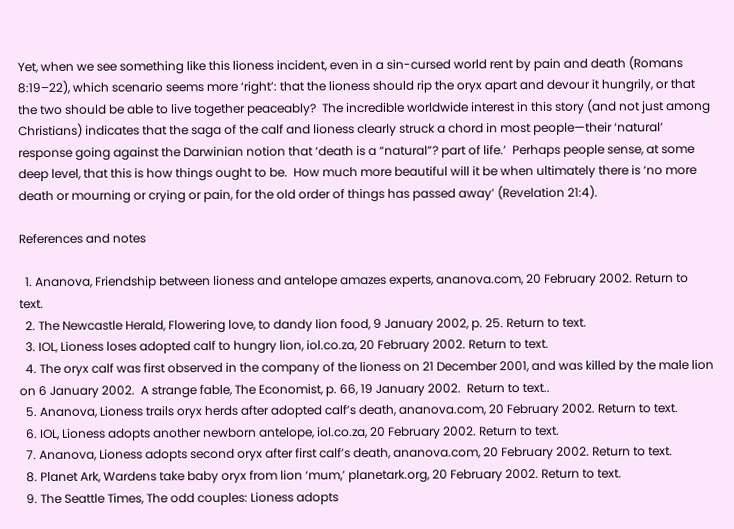Yet, when we see something like this lioness incident, even in a sin-cursed world rent by pain and death (Romans 8:19–22), which scenario seems more ‘right’: that the lioness should rip the oryx apart and devour it hungrily, or that the two should be able to live together peaceably?  The incredible worldwide interest in this story (and not just among Christians) indicates that the saga of the calf and lioness clearly struck a chord in most people—their ‘natural’ response going against the Darwinian notion that ‘death is a “natural”? part of life.’  Perhaps people sense, at some deep level, that this is how things ought to be.  How much more beautiful will it be when ultimately there is ‘no more death or mourning or crying or pain, for the old order of things has passed away’ (Revelation 21:4).

References and notes

  1. Ananova, Friendship between lioness and antelope amazes experts, ananova.com, 20 February 2002. Return to text.
  2. The Newcastle Herald, Flowering love, to dandy lion food, 9 January 2002, p. 25. Return to text.
  3. IOL, Lioness loses adopted calf to hungry lion, iol.co.za, 20 February 2002. Return to text.
  4. The oryx calf was first observed in the company of the lioness on 21 December 2001, and was killed by the male lion on 6 January 2002.  A strange fable, The Economist, p. 66, 19 January 2002.  Return to text..
  5. Ananova, Lioness trails oryx herds after adopted calf’s death, ananova.com, 20 February 2002. Return to text.
  6. IOL, Lioness adopts another newborn antelope, iol.co.za, 20 February 2002. Return to text.
  7. Ananova, Lioness adopts second oryx after first calf’s death, ananova.com, 20 February 2002. Return to text.
  8. Planet Ark, Wardens take baby oryx from lion ‘mum,’ planetark.org, 20 February 2002. Return to text.
  9. The Seattle Times, The odd couples: Lioness adopts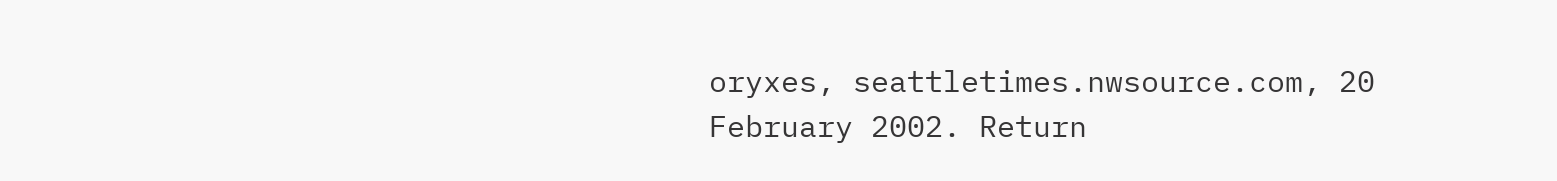oryxes, seattletimes.nwsource.com, 20 February 2002. Return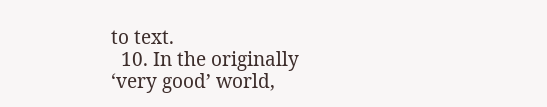to text.
  10. In the originally ‘very good’ world,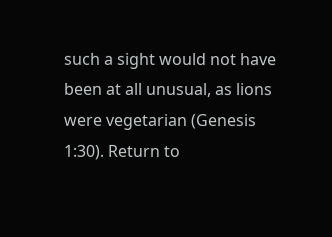such a sight would not have been at all unusual, as lions were vegetarian (Genesis 1:30). Return to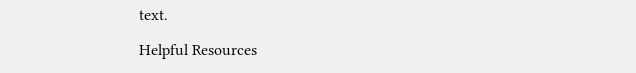text.

Helpful Resources